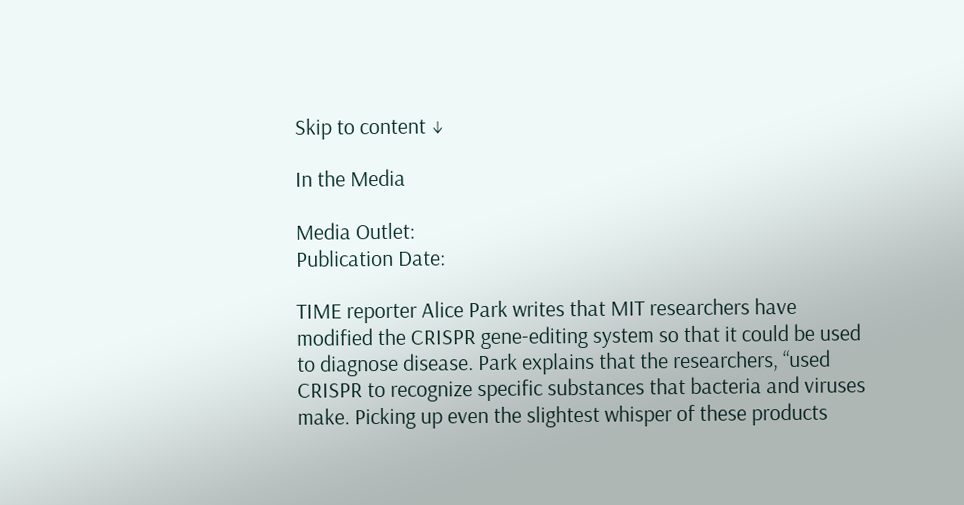Skip to content ↓

In the Media

Media Outlet:
Publication Date:

TIME reporter Alice Park writes that MIT researchers have modified the CRISPR gene-editing system so that it could be used to diagnose disease. Park explains that the researchers, “used CRISPR to recognize specific substances that bacteria and viruses make. Picking up even the slightest whisper of these products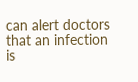can alert doctors that an infection is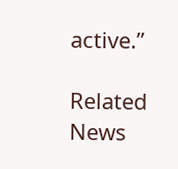active.”

Related News